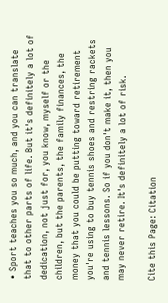• Sport teaches you so much, and you can translate that to other parts of life. But it's definitely a lot of dedication, not just for, you know, myself or the children, but the parents, the family finances, the money that you could be putting toward retirement you're using to buy tennis shoes and restring rackets and tennis lessons. So if you don't make it, then you may never retire. It's definitely a lot of risk.

Cite this Page: Citation